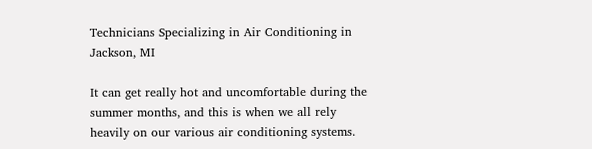Technicians Specializing in Air Conditioning in Jackson, MI

It can get really hot and uncomfortable during the summer months, and this is when we all rely heavily on our various air conditioning systems.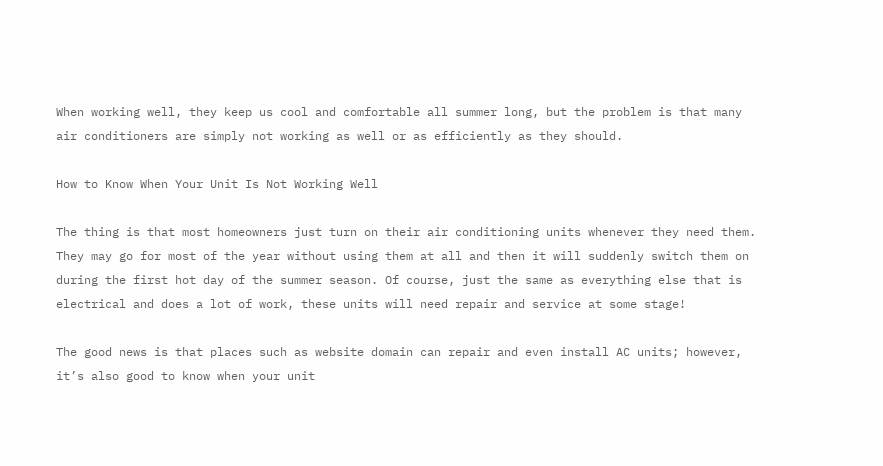When working well, they keep us cool and comfortable all summer long, but the problem is that many air conditioners are simply not working as well or as efficiently as they should.

How to Know When Your Unit Is Not Working Well

The thing is that most homeowners just turn on their air conditioning units whenever they need them. They may go for most of the year without using them at all and then it will suddenly switch them on during the first hot day of the summer season. Of course, just the same as everything else that is electrical and does a lot of work, these units will need repair and service at some stage!

The good news is that places such as website domain can repair and even install AC units; however, it’s also good to know when your unit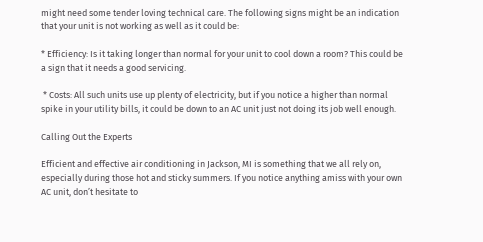might need some tender loving technical care. The following signs might be an indication that your unit is not working as well as it could be:

* Efficiency: Is it taking longer than normal for your unit to cool down a room? This could be a sign that it needs a good servicing.

 * Costs: All such units use up plenty of electricity, but if you notice a higher than normal spike in your utility bills, it could be down to an AC unit just not doing its job well enough.

Calling Out the Experts

Efficient and effective air conditioning in Jackson, MI is something that we all rely on, especially during those hot and sticky summers. If you notice anything amiss with your own AC unit, don’t hesitate to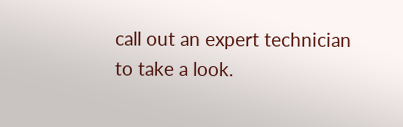call out an expert technician to take a look.